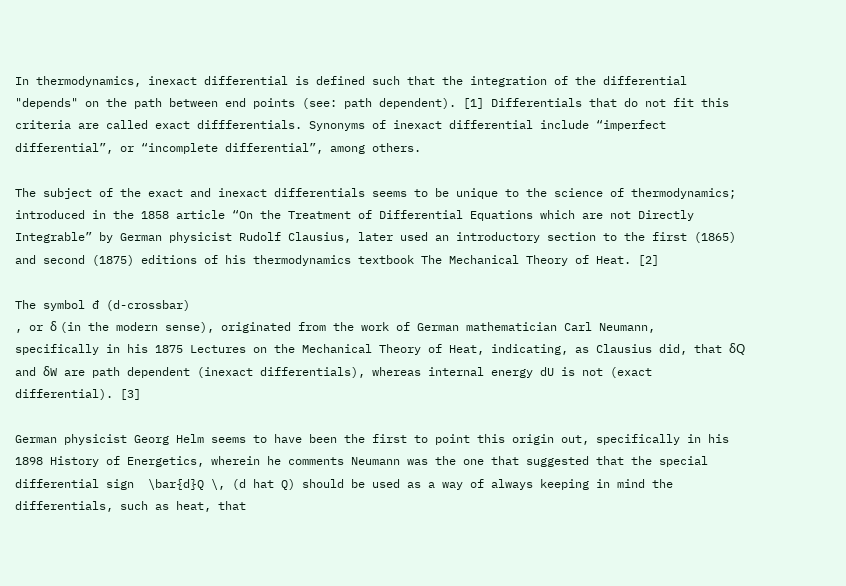In thermodynamics, inexact differential is defined such that the integration of the differential "depends" on the path between end points (see: path dependent). [1] Differentials that do not fit this criteria are called exact diffferentials. Synonyms of inexact differential include “imperfect differential”, or “incomplete differential”, among others.

The subject of the exact and inexact differentials seems to be unique to the science of thermodynamics; introduced in the 1858 article “On the Treatment of Differential Equations which are not Directly Integrable” by German physicist Rudolf Clausius, later used an introductory section to the first (1865) and second (1875) editions of his thermodynamics textbook The Mechanical Theory of Heat. [2]

The symbol đ (d-crossbar)
, or δ (in the modern sense), originated from the work of German mathematician Carl Neumann, specifically in his 1875 Lectures on the Mechanical Theory of Heat, indicating, as Clausius did, that δQ and δW are path dependent (inexact differentials), whereas internal energy dU is not (exact differential). [3]

German physicist Georg Helm seems to have been the first to point this origin out, specifically in his 1898 History of Energetics, wherein he comments Neumann was the one that suggested that the special differential sign  \bar{d}Q \, (d hat Q) should be used as a way of always keeping in mind the differentials, such as heat, that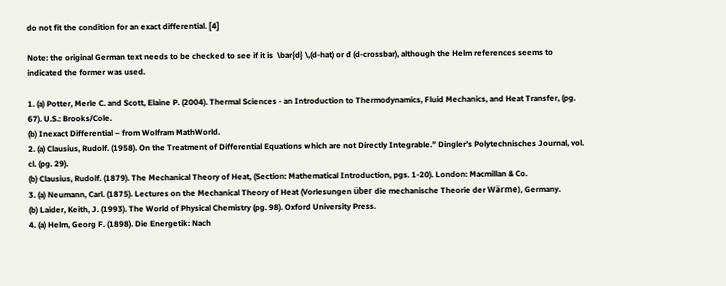do not fit the condition for an exact differential. [4]

Note: the original German text needs to be checked to see if it is  \bar{d} \,(d-hat) or đ (d-crossbar), although the Helm references seems to indicated the former was used.

1. (a) Potter, Merle C. and Scott, Elaine P. (2004). Thermal Sciences - an Introduction to Thermodynamics, Fluid Mechanics, and Heat Transfer, (pg. 67). U.S.: Brooks/Cole.
(b) Inexact Differential – from Wolfram MathWorld.
2. (a) Clausius, Rudolf. (1958). On the Treatment of Differential Equations which are not Directly Integrable.” Dingler’s Polytechnisches Journal, vol. cl. (pg. 29).
(b) Clausius, Rudolf. (1879). The Mechanical Theory of Heat, (Section: Mathematical Introduction, pgs. 1-20). London: Macmillan & Co.
3. (a) Neumann, Carl. (1875). Lectures on the Mechanical Theory of Heat (Vorlesungen über die mechanische Theorie der Wärme), Germany.
(b) Laider, Keith, J. (1993). The World of Physical Chemistry (pg. 98). Oxford University Press.
4. (a) Helm, Georg F. (1898). Die Energetik: Nach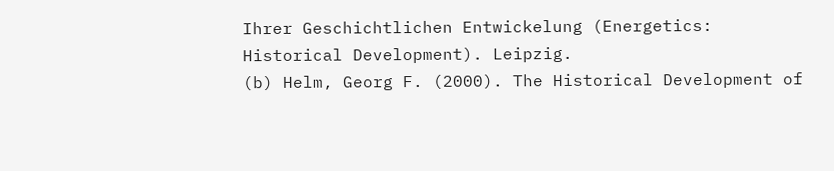Ihrer Geschichtlichen Entwickelung (Energetics: Historical Development). Leipzig.
(b) Helm, Georg F. (2000). The Historical Development of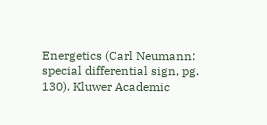Energetics (Carl Neumann: special differential sign, pg. 130). Kluwer Academic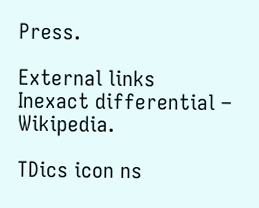Press.

External links
Inexact differential – Wikipedia.

TDics icon ns